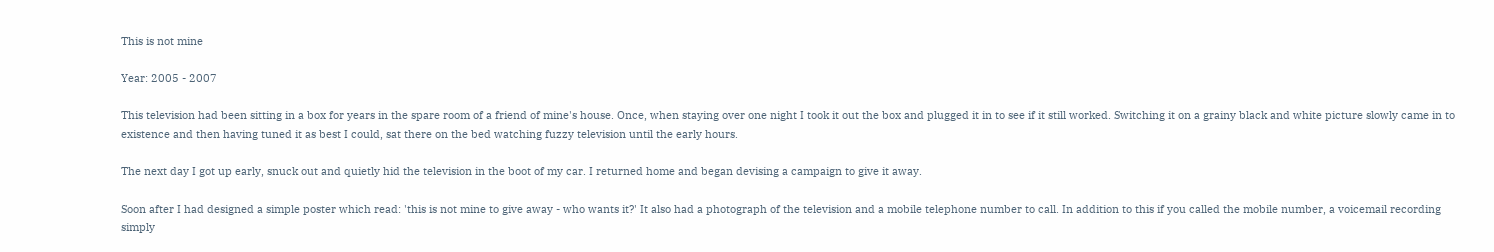This is not mine

Year: 2005 - 2007

This television had been sitting in a box for years in the spare room of a friend of mine's house. Once, when staying over one night I took it out the box and plugged it in to see if it still worked. Switching it on a grainy black and white picture slowly came in to existence and then having tuned it as best I could, sat there on the bed watching fuzzy television until the early hours.

The next day I got up early, snuck out and quietly hid the television in the boot of my car. I returned home and began devising a campaign to give it away.

Soon after I had designed a simple poster which read: 'this is not mine to give away - who wants it?' It also had a photograph of the television and a mobile telephone number to call. In addition to this if you called the mobile number, a voicemail recording simply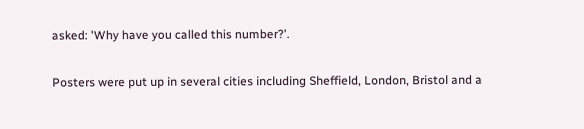asked: 'Why have you called this number?'.

Posters were put up in several cities including Sheffield, London, Bristol and a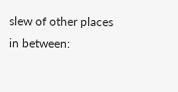slew of other places in between: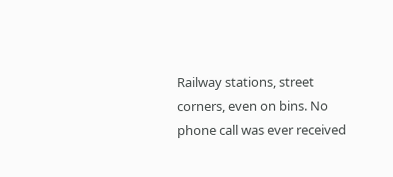Railway stations, street corners, even on bins. No phone call was ever received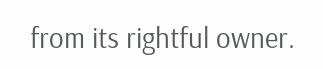from its rightful owner.